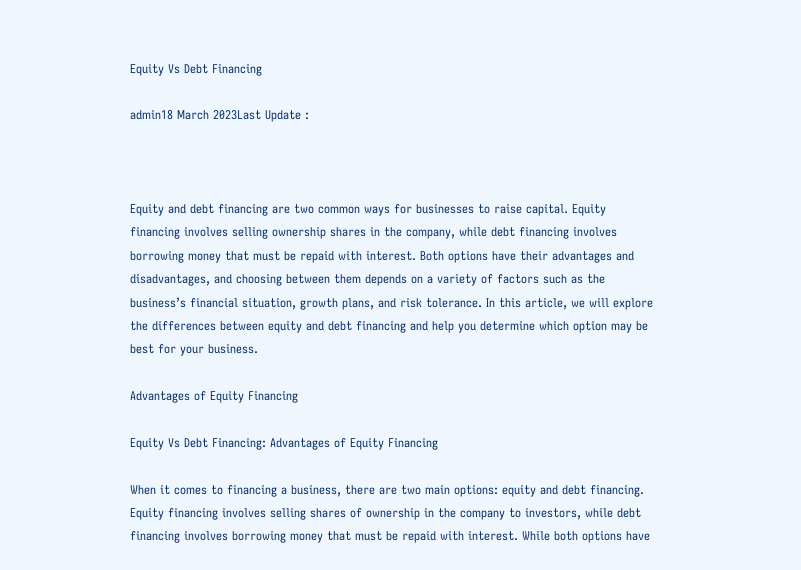Equity Vs Debt Financing

admin18 March 2023Last Update :



Equity and debt financing are two common ways for businesses to raise capital. Equity financing involves selling ownership shares in the company, while debt financing involves borrowing money that must be repaid with interest. Both options have their advantages and disadvantages, and choosing between them depends on a variety of factors such as the business’s financial situation, growth plans, and risk tolerance. In this article, we will explore the differences between equity and debt financing and help you determine which option may be best for your business.

Advantages of Equity Financing

Equity Vs Debt Financing: Advantages of Equity Financing

When it comes to financing a business, there are two main options: equity and debt financing. Equity financing involves selling shares of ownership in the company to investors, while debt financing involves borrowing money that must be repaid with interest. While both options have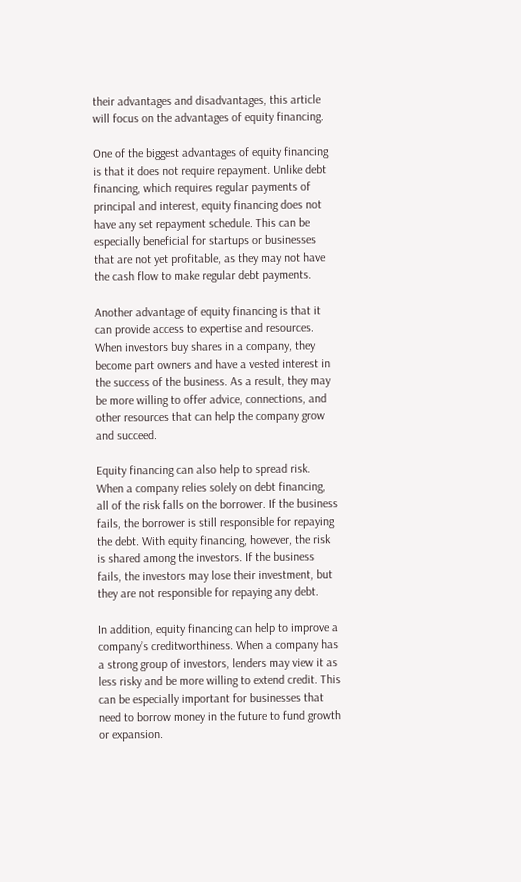their advantages and disadvantages, this article will focus on the advantages of equity financing.

One of the biggest advantages of equity financing is that it does not require repayment. Unlike debt financing, which requires regular payments of principal and interest, equity financing does not have any set repayment schedule. This can be especially beneficial for startups or businesses that are not yet profitable, as they may not have the cash flow to make regular debt payments.

Another advantage of equity financing is that it can provide access to expertise and resources. When investors buy shares in a company, they become part owners and have a vested interest in the success of the business. As a result, they may be more willing to offer advice, connections, and other resources that can help the company grow and succeed.

Equity financing can also help to spread risk. When a company relies solely on debt financing, all of the risk falls on the borrower. If the business fails, the borrower is still responsible for repaying the debt. With equity financing, however, the risk is shared among the investors. If the business fails, the investors may lose their investment, but they are not responsible for repaying any debt.

In addition, equity financing can help to improve a company’s creditworthiness. When a company has a strong group of investors, lenders may view it as less risky and be more willing to extend credit. This can be especially important for businesses that need to borrow money in the future to fund growth or expansion.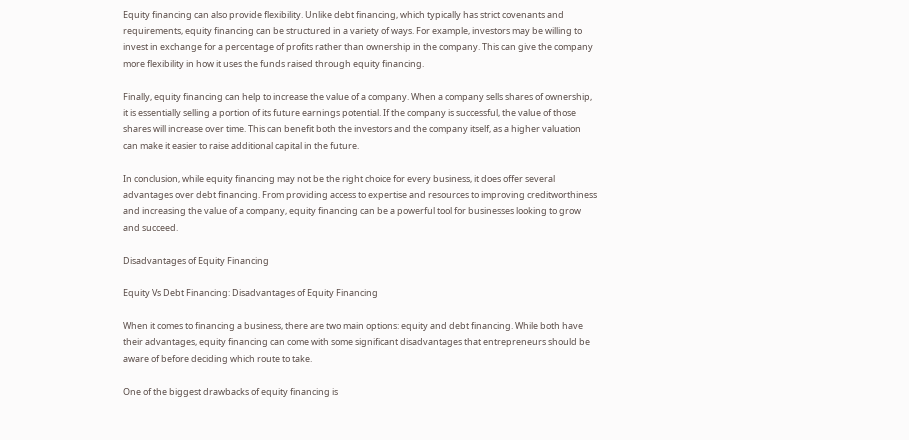Equity financing can also provide flexibility. Unlike debt financing, which typically has strict covenants and requirements, equity financing can be structured in a variety of ways. For example, investors may be willing to invest in exchange for a percentage of profits rather than ownership in the company. This can give the company more flexibility in how it uses the funds raised through equity financing.

Finally, equity financing can help to increase the value of a company. When a company sells shares of ownership, it is essentially selling a portion of its future earnings potential. If the company is successful, the value of those shares will increase over time. This can benefit both the investors and the company itself, as a higher valuation can make it easier to raise additional capital in the future.

In conclusion, while equity financing may not be the right choice for every business, it does offer several advantages over debt financing. From providing access to expertise and resources to improving creditworthiness and increasing the value of a company, equity financing can be a powerful tool for businesses looking to grow and succeed.

Disadvantages of Equity Financing

Equity Vs Debt Financing: Disadvantages of Equity Financing

When it comes to financing a business, there are two main options: equity and debt financing. While both have their advantages, equity financing can come with some significant disadvantages that entrepreneurs should be aware of before deciding which route to take.

One of the biggest drawbacks of equity financing is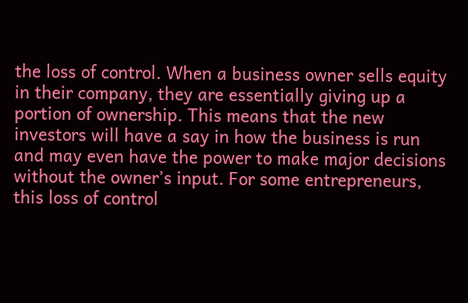the loss of control. When a business owner sells equity in their company, they are essentially giving up a portion of ownership. This means that the new investors will have a say in how the business is run and may even have the power to make major decisions without the owner’s input. For some entrepreneurs, this loss of control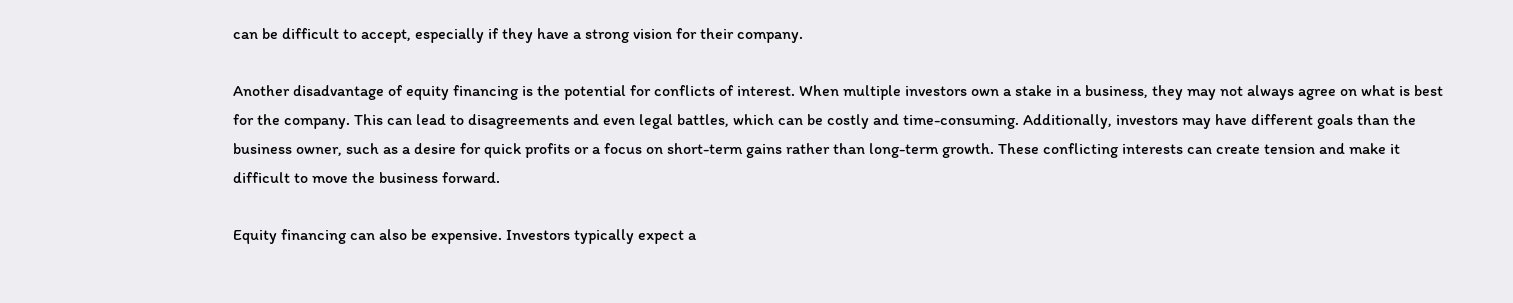can be difficult to accept, especially if they have a strong vision for their company.

Another disadvantage of equity financing is the potential for conflicts of interest. When multiple investors own a stake in a business, they may not always agree on what is best for the company. This can lead to disagreements and even legal battles, which can be costly and time-consuming. Additionally, investors may have different goals than the business owner, such as a desire for quick profits or a focus on short-term gains rather than long-term growth. These conflicting interests can create tension and make it difficult to move the business forward.

Equity financing can also be expensive. Investors typically expect a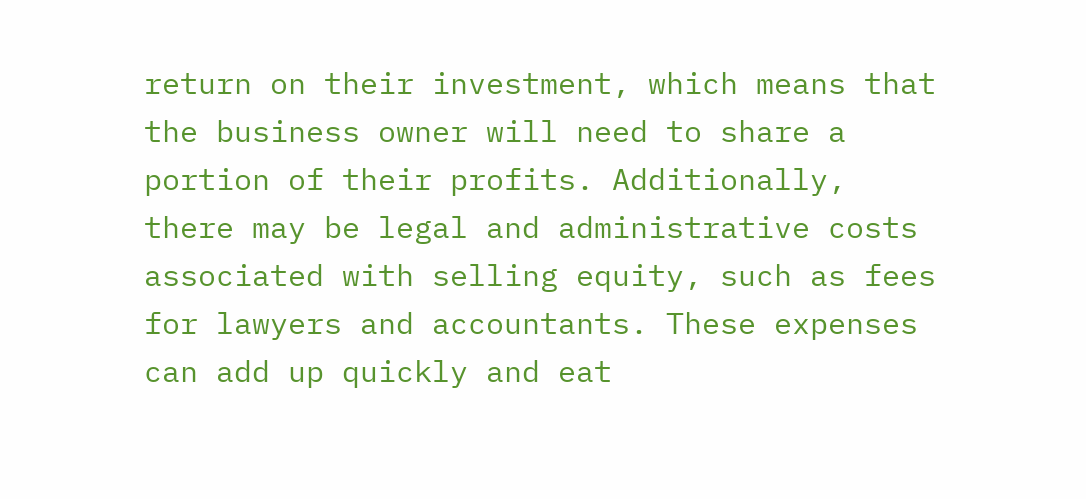return on their investment, which means that the business owner will need to share a portion of their profits. Additionally, there may be legal and administrative costs associated with selling equity, such as fees for lawyers and accountants. These expenses can add up quickly and eat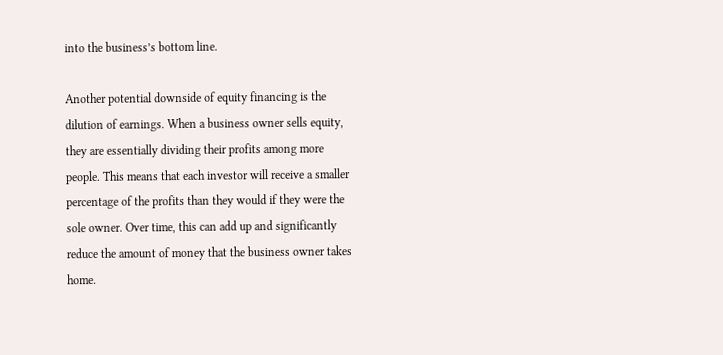into the business’s bottom line.

Another potential downside of equity financing is the dilution of earnings. When a business owner sells equity, they are essentially dividing their profits among more people. This means that each investor will receive a smaller percentage of the profits than they would if they were the sole owner. Over time, this can add up and significantly reduce the amount of money that the business owner takes home.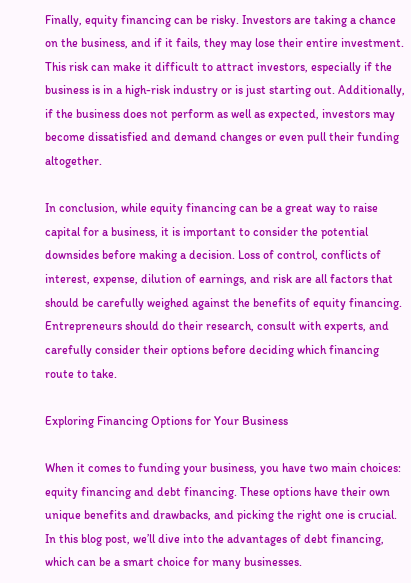Finally, equity financing can be risky. Investors are taking a chance on the business, and if it fails, they may lose their entire investment. This risk can make it difficult to attract investors, especially if the business is in a high-risk industry or is just starting out. Additionally, if the business does not perform as well as expected, investors may become dissatisfied and demand changes or even pull their funding altogether.

In conclusion, while equity financing can be a great way to raise capital for a business, it is important to consider the potential downsides before making a decision. Loss of control, conflicts of interest, expense, dilution of earnings, and risk are all factors that should be carefully weighed against the benefits of equity financing. Entrepreneurs should do their research, consult with experts, and carefully consider their options before deciding which financing route to take.

Exploring Financing Options for Your Business

When it comes to funding your business, you have two main choices: equity financing and debt financing. These options have their own unique benefits and drawbacks, and picking the right one is crucial. In this blog post, we’ll dive into the advantages of debt financing, which can be a smart choice for many businesses.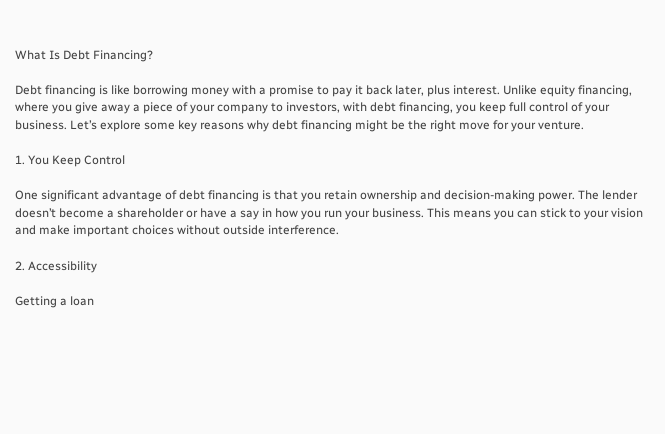What Is Debt Financing?

Debt financing is like borrowing money with a promise to pay it back later, plus interest. Unlike equity financing, where you give away a piece of your company to investors, with debt financing, you keep full control of your business. Let’s explore some key reasons why debt financing might be the right move for your venture.

1. You Keep Control

One significant advantage of debt financing is that you retain ownership and decision-making power. The lender doesn’t become a shareholder or have a say in how you run your business. This means you can stick to your vision and make important choices without outside interference.

2. Accessibility

Getting a loan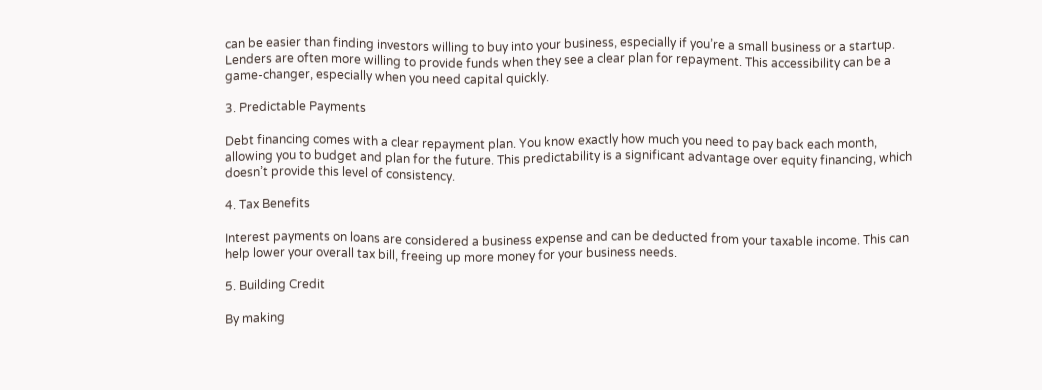can be easier than finding investors willing to buy into your business, especially if you’re a small business or a startup. Lenders are often more willing to provide funds when they see a clear plan for repayment. This accessibility can be a game-changer, especially when you need capital quickly.

3. Predictable Payments

Debt financing comes with a clear repayment plan. You know exactly how much you need to pay back each month, allowing you to budget and plan for the future. This predictability is a significant advantage over equity financing, which doesn’t provide this level of consistency.

4. Tax Benefits

Interest payments on loans are considered a business expense and can be deducted from your taxable income. This can help lower your overall tax bill, freeing up more money for your business needs.

5. Building Credit

By making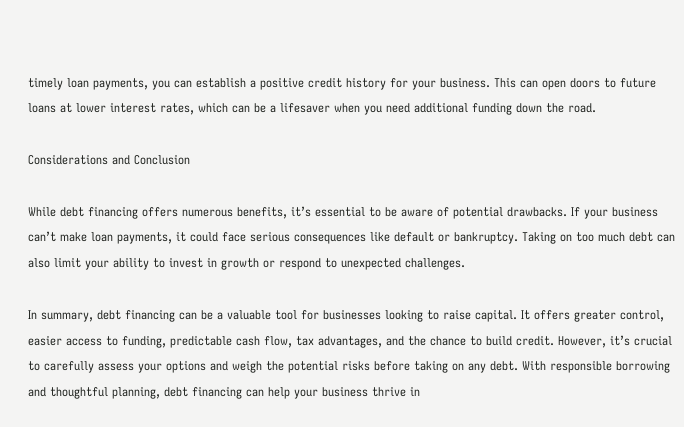timely loan payments, you can establish a positive credit history for your business. This can open doors to future loans at lower interest rates, which can be a lifesaver when you need additional funding down the road.

Considerations and Conclusion

While debt financing offers numerous benefits, it’s essential to be aware of potential drawbacks. If your business can’t make loan payments, it could face serious consequences like default or bankruptcy. Taking on too much debt can also limit your ability to invest in growth or respond to unexpected challenges.

In summary, debt financing can be a valuable tool for businesses looking to raise capital. It offers greater control, easier access to funding, predictable cash flow, tax advantages, and the chance to build credit. However, it’s crucial to carefully assess your options and weigh the potential risks before taking on any debt. With responsible borrowing and thoughtful planning, debt financing can help your business thrive in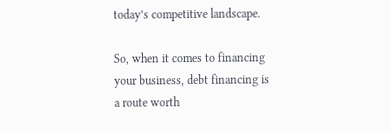today’s competitive landscape.

So, when it comes to financing your business, debt financing is a route worth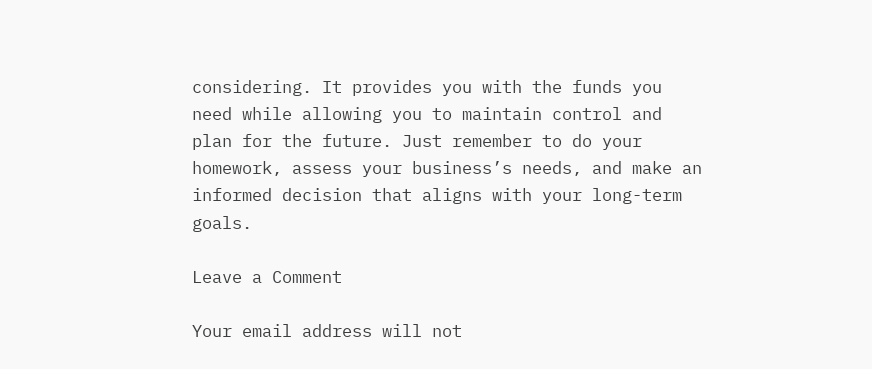considering. It provides you with the funds you need while allowing you to maintain control and plan for the future. Just remember to do your homework, assess your business’s needs, and make an informed decision that aligns with your long-term goals.

Leave a Comment

Your email address will not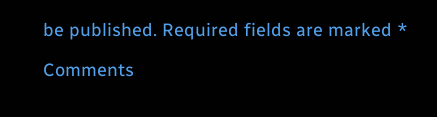be published. Required fields are marked *

Comments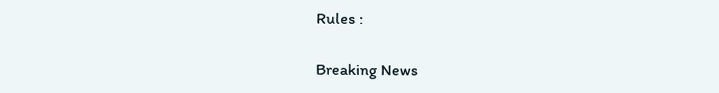Rules :

Breaking News